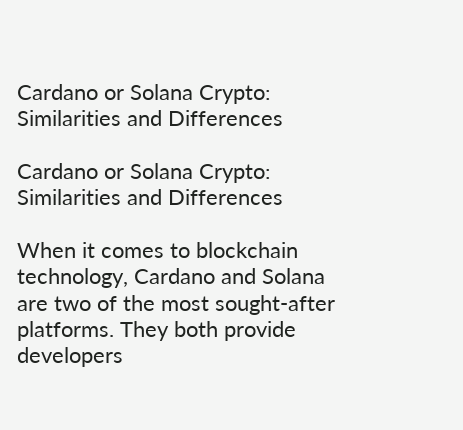Cardano or Solana Crypto: Similarities and Differences

Cardano or Solana Crypto: Similarities and Differences

When it comes to blockchain technology, Cardano and Solana are two of the most sought-after platforms. They both provide developers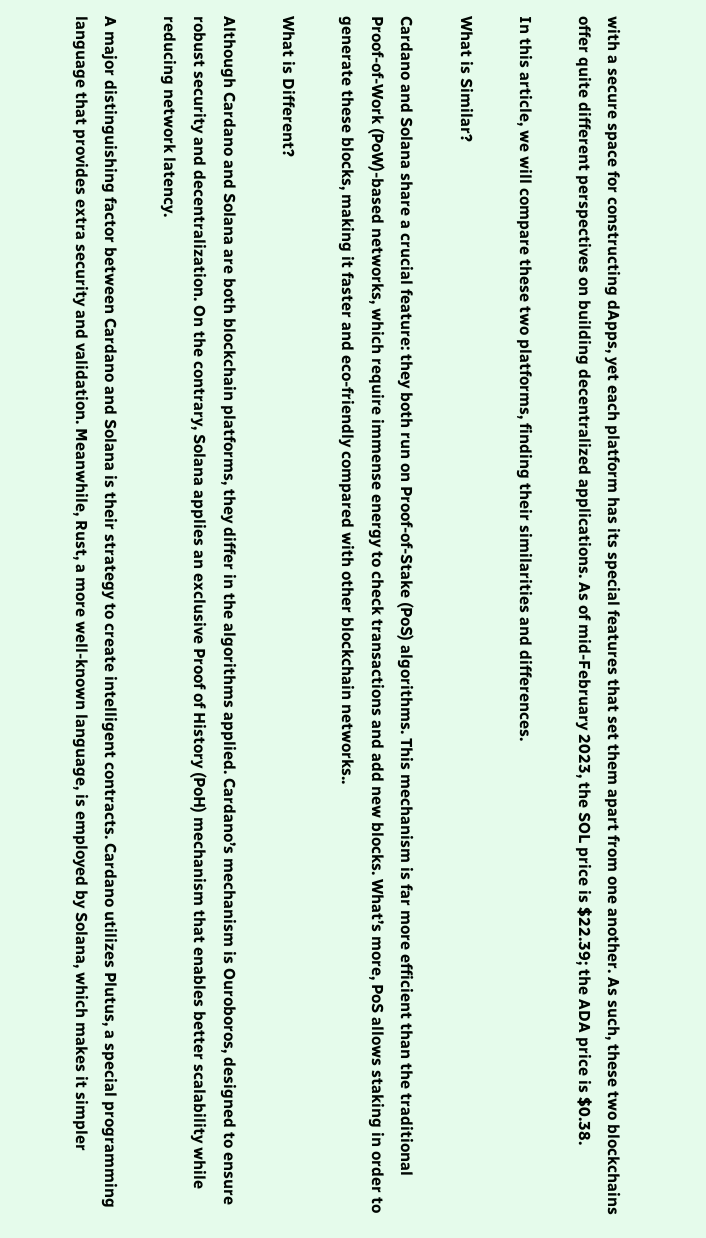with a secure space for constructing dApps, yet each platform has its special features that set them apart from one another. As such, these two blockchains offer quite different perspectives on building decentralized applications. As of mid-February 2023, the SOL price is $22.39; the ADA price is $0.38.

In this article, we will compare these two platforms, finding their similarities and differences.

What is Similar?

Cardano and Solana share a crucial feature: they both run on Proof-of-Stake (PoS) algorithms. This mechanism is far more efficient than the traditional Proof-of-Work (PoW)-based networks, which require immense energy to check transactions and add new blocks. What’s more, PoS allows staking in order to generate these blocks, making it faster and eco-friendly compared with other blockchain networks..

What is Different?

Although Cardano and Solana are both blockchain platforms, they differ in the algorithms applied. Cardano’s mechanism is Ouroboros, designed to ensure robust security and decentralization. On the contrary, Solana applies an exclusive Proof of History (PoH) mechanism that enables better scalability while reducing network latency.

A major distinguishing factor between Cardano and Solana is their strategy to create intelligent contracts. Cardano utilizes Plutus, a special programming language that provides extra security and validation. Meanwhile, Rust, a more well-known language, is employed by Solana, which makes it simpler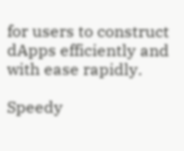for users to construct dApps efficiently and with ease rapidly.

Speedy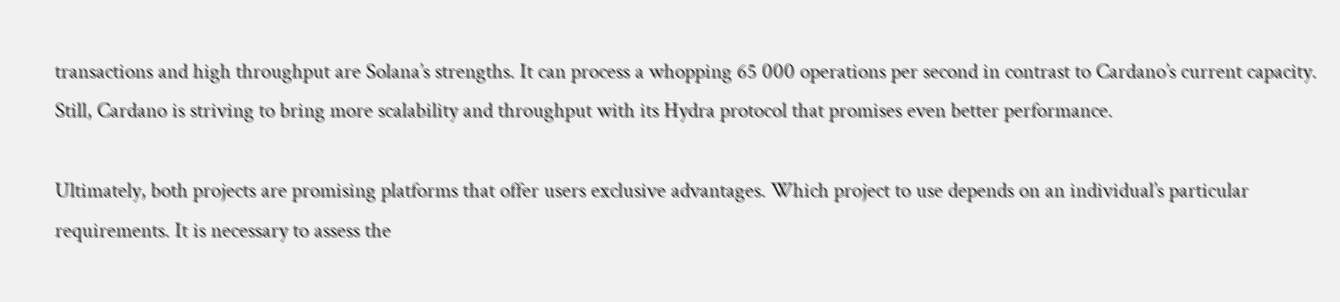transactions and high throughput are Solana’s strengths. It can process a whopping 65 000 operations per second in contrast to Cardano’s current capacity. Still, Cardano is striving to bring more scalability and throughput with its Hydra protocol that promises even better performance.

Ultimately, both projects are promising platforms that offer users exclusive advantages. Which project to use depends on an individual’s particular requirements. It is necessary to assess the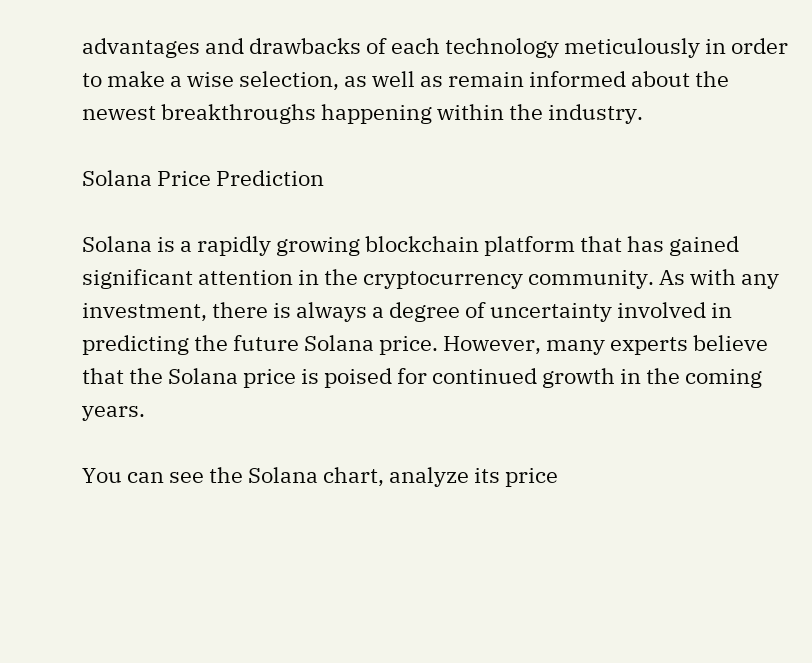advantages and drawbacks of each technology meticulously in order to make a wise selection, as well as remain informed about the newest breakthroughs happening within the industry.

Solana Price Prediction

Solana is a rapidly growing blockchain platform that has gained significant attention in the cryptocurrency community. As with any investment, there is always a degree of uncertainty involved in predicting the future Solana price. However, many experts believe that the Solana price is poised for continued growth in the coming years.

You can see the Solana chart, analyze its price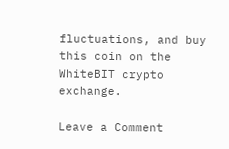fluctuations, and buy this coin on the WhiteBIT crypto exchange.

Leave a Comment